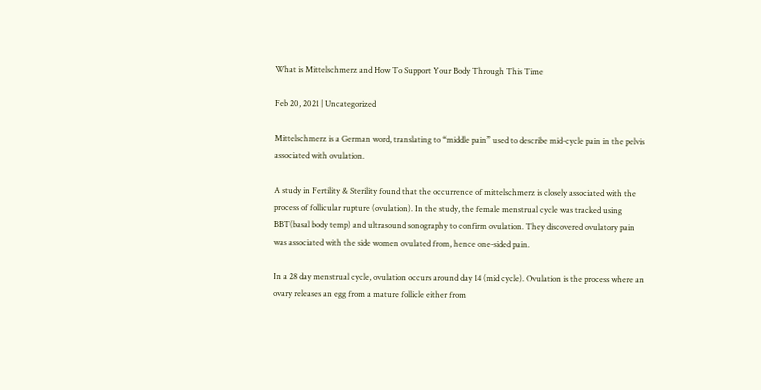What is Mittelschmerz and How To Support Your Body Through This Time

Feb 20, 2021 | Uncategorized

Mittelschmerz is a German word, translating to “middle pain” used to describe mid-cycle pain in the pelvis associated with ovulation.

A study in Fertility & Sterility found that the occurrence of mittelschmerz is closely associated with the process of follicular rupture (ovulation). In the study, the female menstrual cycle was tracked using BBT(basal body temp) and ultrasound sonography to confirm ovulation. They discovered ovulatory pain was associated with the side women ovulated from, hence one-sided pain.

In a 28 day menstrual cycle, ovulation occurs around day 14 (mid cycle). Ovulation is the process where an ovary releases an egg from a mature follicle either from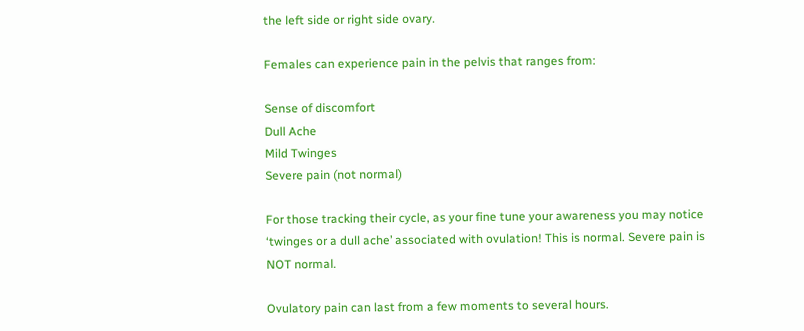the left side or right side ovary.

Females can experience pain in the pelvis that ranges from:

Sense of discomfort
Dull Ache
Mild Twinges
Severe pain (not normal)

For those tracking their cycle, as your fine tune your awareness you may notice ‘twinges or a dull ache’ associated with ovulation! This is normal. Severe pain is NOT normal.

Ovulatory pain can last from a few moments to several hours.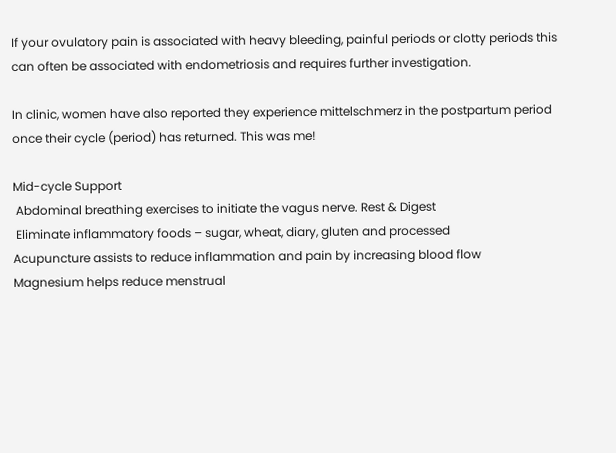If your ovulatory pain is associated with heavy bleeding, painful periods or clotty periods this can often be associated with endometriosis and requires further investigation.

In clinic, women have also reported they experience mittelschmerz in the postpartum period once their cycle (period) has returned. This was me!

Mid-cycle Support
 Abdominal breathing exercises to initiate the vagus nerve. Rest & Digest
 Eliminate inflammatory foods – sugar, wheat, diary, gluten and processed
Acupuncture assists to reduce inflammation and pain by increasing blood flow
Magnesium helps reduce menstrual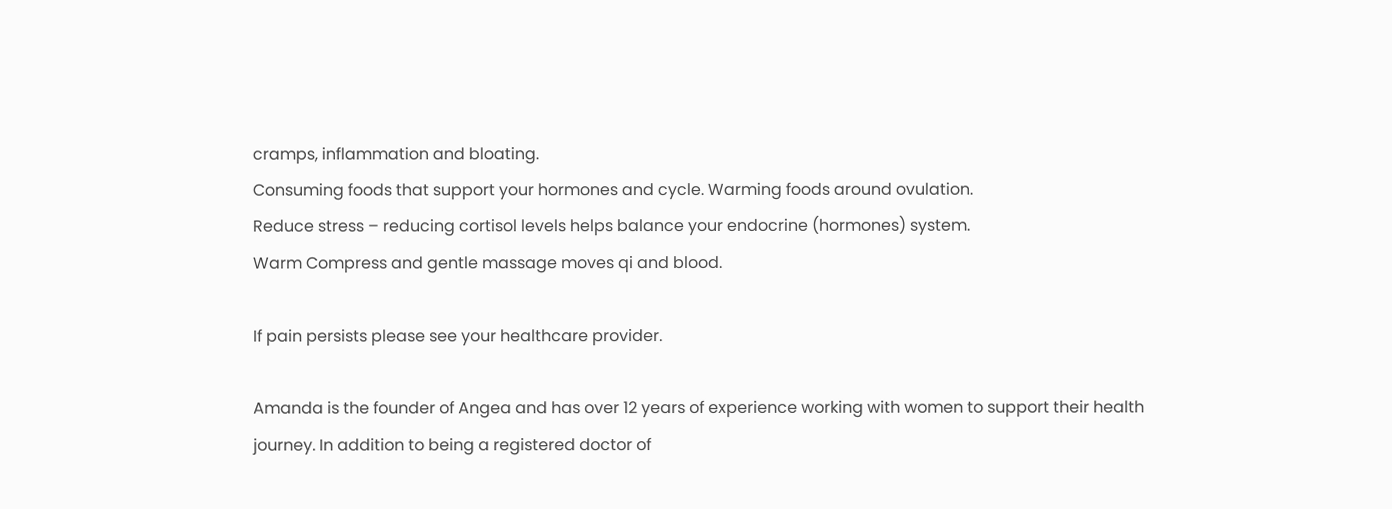cramps, inflammation and bloating.
Consuming foods that support your hormones and cycle. Warming foods around ovulation.
Reduce stress – reducing cortisol levels helps balance your endocrine (hormones) system.
Warm Compress and gentle massage moves qi and blood.

If pain persists please see your healthcare provider.

Amanda is the founder of Angea and has over 12 years of experience working with women to support their health journey. In addition to being a registered doctor of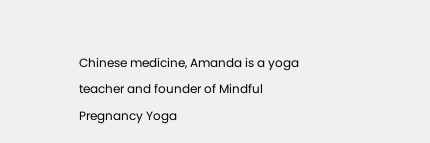Chinese medicine, Amanda is a yoga teacher and founder of Mindful Pregnancy Yoga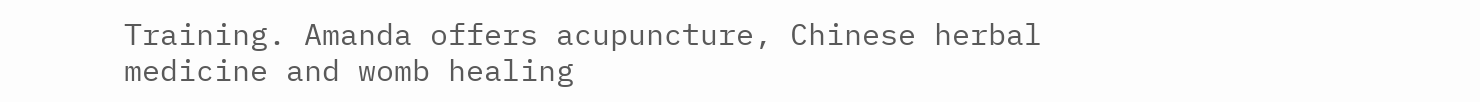Training. Amanda offers acupuncture, Chinese herbal medicine and womb healing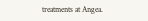treatments at Angea.